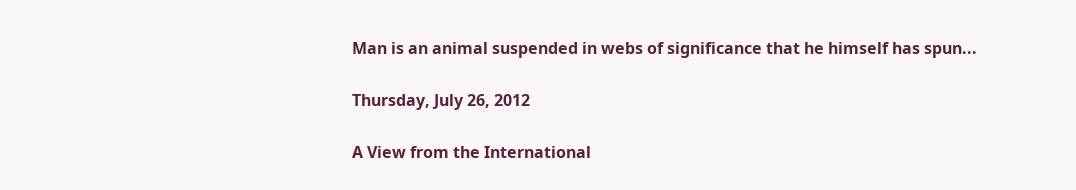Man is an animal suspended in webs of significance that he himself has spun...

Thursday, July 26, 2012

A View from the International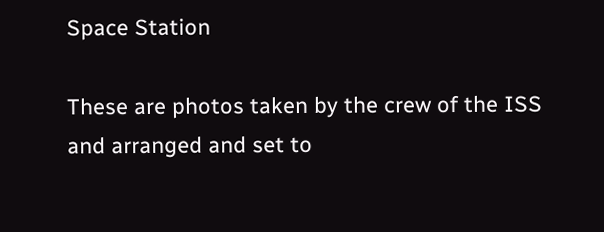Space Station

These are photos taken by the crew of the ISS and arranged and set to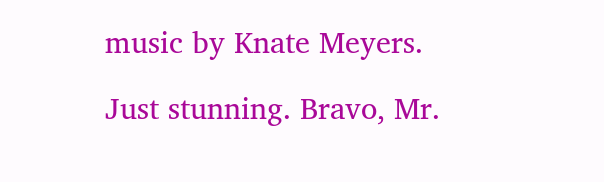music by Knate Meyers.

Just stunning. Bravo, Mr.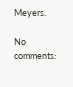Meyers.

No comments: